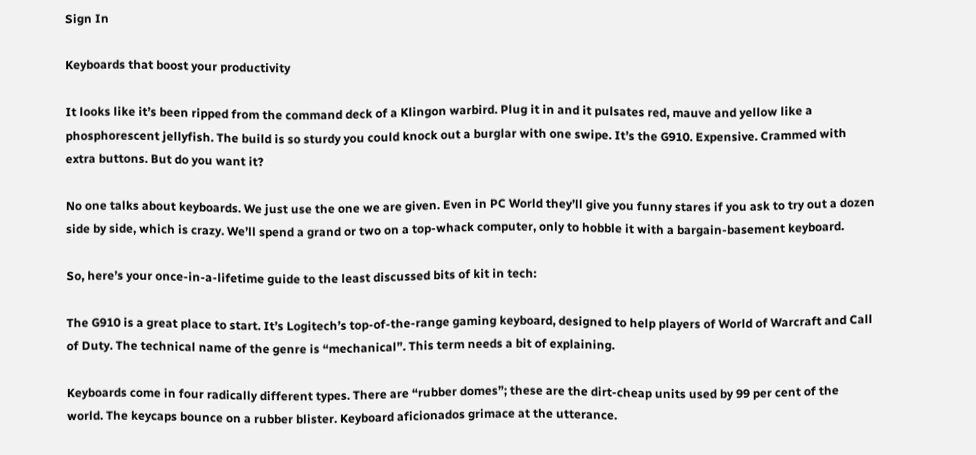Sign In

Keyboards that boost your productivity

It looks like it’s been ripped from the command deck of a Klingon warbird. Plug it in and it pulsates red, mauve and yellow like a phosphorescent jellyfish. The build is so sturdy you could knock out a burglar with one swipe. It’s the G910. Expensive. Crammed with extra buttons. But do you want it?

No one talks about keyboards. We just use the one we are given. Even in PC World they’ll give you funny stares if you ask to try out a dozen side by side, which is crazy. We’ll spend a grand or two on a top-whack computer, only to hobble it with a bargain-basement keyboard.

So, here’s your once-in-a-lifetime guide to the least discussed bits of kit in tech:

The G910 is a great place to start. It’s Logitech’s top-of-the-range gaming keyboard, designed to help players of World of Warcraft and Call of Duty. The technical name of the genre is “mechanical”. This term needs a bit of explaining.

Keyboards come in four radically different types. There are “rubber domes”; these are the dirt-cheap units used by 99 per cent of the world. The keycaps bounce on a rubber blister. Keyboard aficionados grimace at the utterance.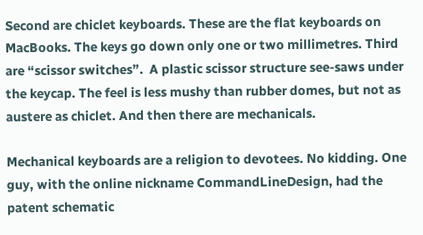Second are chiclet keyboards. These are the flat keyboards on MacBooks. The keys go down only one or two millimetres. Third are “scissor switches”.  A plastic scissor structure see-saws under the keycap. The feel is less mushy than rubber domes, but not as austere as chiclet. And then there are mechanicals.

Mechanical keyboards are a religion to devotees. No kidding. One guy, with the online nickname CommandLineDesign, had the patent schematic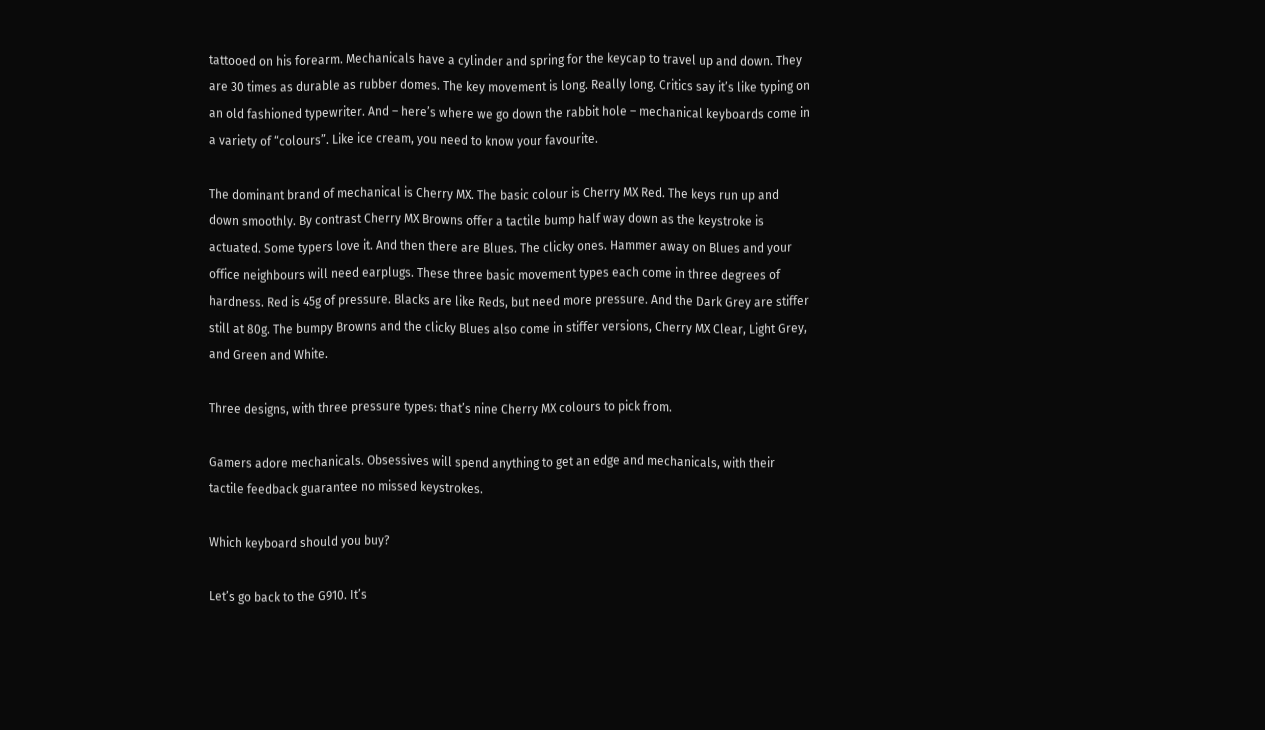tattooed on his forearm. Mechanicals have a cylinder and spring for the keycap to travel up and down. They are 30 times as durable as rubber domes. The key movement is long. Really long. Critics say it’s like typing on an old fashioned typewriter. And – here’s where we go down the rabbit hole – mechanical keyboards come in a variety of “colours”. Like ice cream, you need to know your favourite.

The dominant brand of mechanical is Cherry MX. The basic colour is Cherry MX Red. The keys run up and down smoothly. By contrast Cherry MX Browns offer a tactile bump half way down as the keystroke is actuated. Some typers love it. And then there are Blues. The clicky ones. Hammer away on Blues and your office neighbours will need earplugs. These three basic movement types each come in three degrees of hardness. Red is 45g of pressure. Blacks are like Reds, but need more pressure. And the Dark Grey are stiffer still at 80g. The bumpy Browns and the clicky Blues also come in stiffer versions, Cherry MX Clear, Light Grey, and Green and White.

Three designs, with three pressure types: that’s nine Cherry MX colours to pick from.

Gamers adore mechanicals. Obsessives will spend anything to get an edge and mechanicals, with their tactile feedback guarantee no missed keystrokes.

Which keyboard should you buy?

Let’s go back to the G910. It’s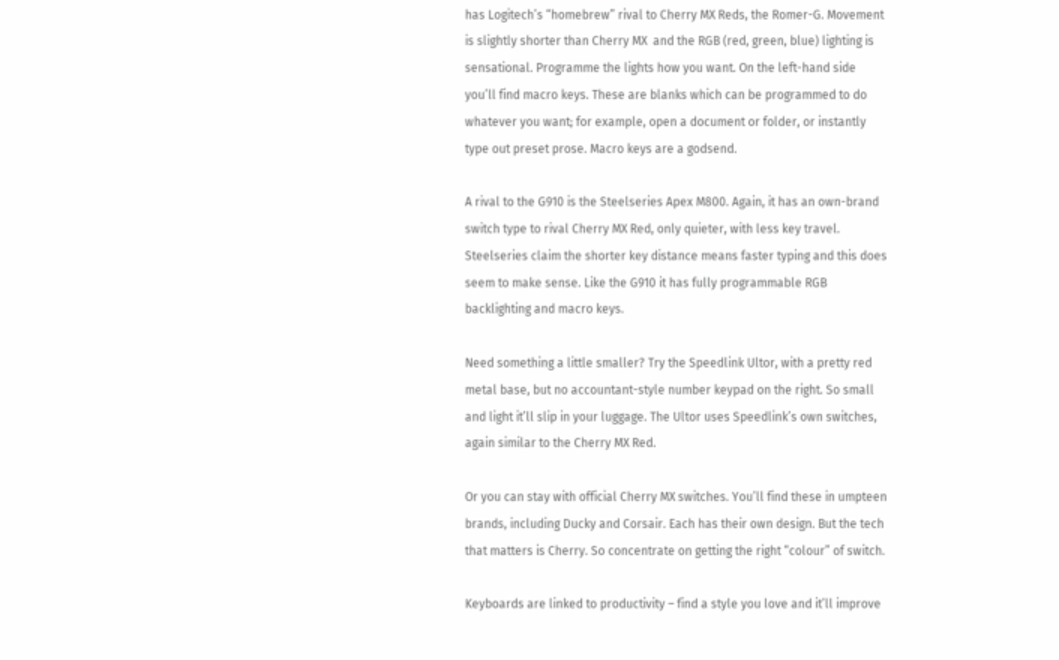has Logitech’s “homebrew” rival to Cherry MX Reds, the Romer-G. Movement is slightly shorter than Cherry MX  and the RGB (red, green, blue) lighting is sensational. Programme the lights how you want. On the left-hand side you’ll find macro keys. These are blanks which can be programmed to do whatever you want; for example, open a document or folder, or instantly type out preset prose. Macro keys are a godsend.

A rival to the G910 is the Steelseries Apex M800. Again, it has an own-brand switch type to rival Cherry MX Red, only quieter, with less key travel. Steelseries claim the shorter key distance means faster typing and this does seem to make sense. Like the G910 it has fully programmable RGB backlighting and macro keys.

Need something a little smaller? Try the Speedlink Ultor, with a pretty red metal base, but no accountant-style number keypad on the right. So small and light it’ll slip in your luggage. The Ultor uses Speedlink’s own switches, again similar to the Cherry MX Red.

Or you can stay with official Cherry MX switches. You’ll find these in umpteen brands, including Ducky and Corsair. Each has their own design. But the tech that matters is Cherry. So concentrate on getting the right “colour” of switch.

Keyboards are linked to productivity – find a style you love and it’ll improve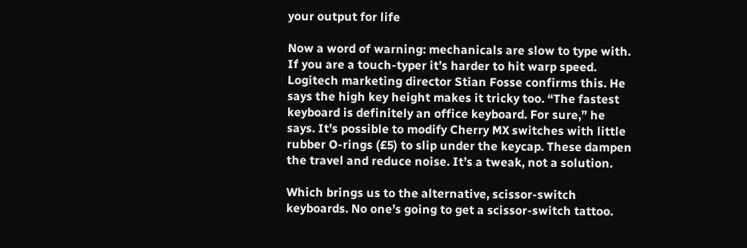your output for life

Now a word of warning: mechanicals are slow to type with. If you are a touch-typer it’s harder to hit warp speed. Logitech marketing director Stian Fosse confirms this. He says the high key height makes it tricky too. “The fastest keyboard is definitely an office keyboard. For sure,” he says. It’s possible to modify Cherry MX switches with little rubber O-rings (£5) to slip under the keycap. These dampen the travel and reduce noise. It’s a tweak, not a solution.

Which brings us to the alternative, scissor-switch keyboards. No one’s going to get a scissor-switch tattoo.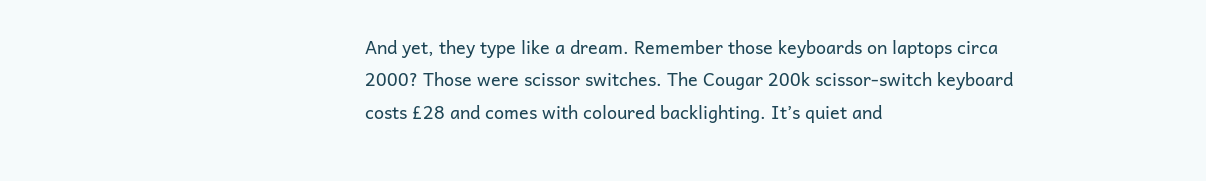And yet, they type like a dream. Remember those keyboards on laptops circa 2000? Those were scissor switches. The Cougar 200k scissor-switch keyboard costs £28 and comes with coloured backlighting. It’s quiet and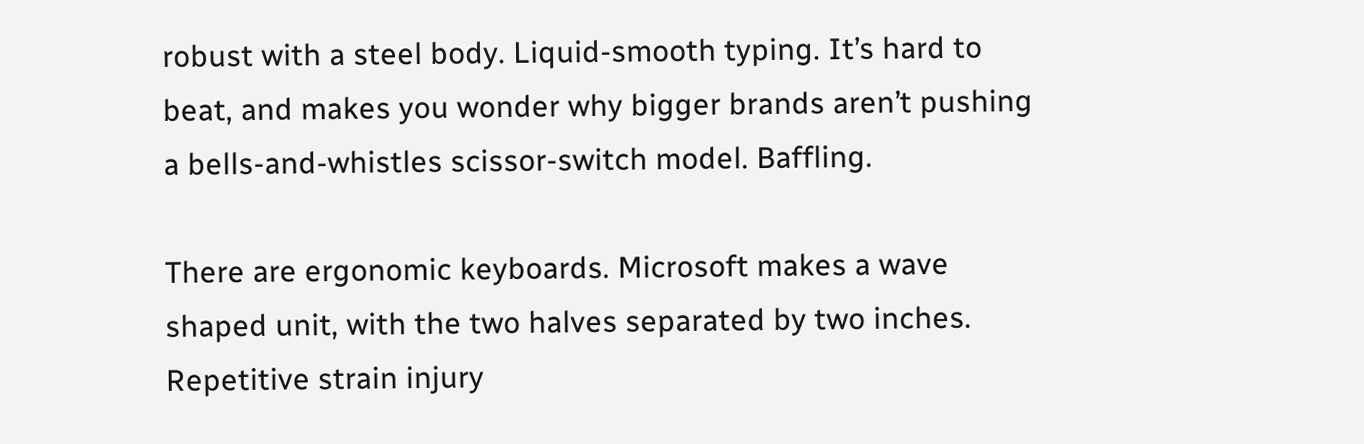robust with a steel body. Liquid-smooth typing. It’s hard to beat, and makes you wonder why bigger brands aren’t pushing a bells-and-whistles scissor-switch model. Baffling.

There are ergonomic keyboards. Microsoft makes a wave shaped unit, with the two halves separated by two inches. Repetitive strain injury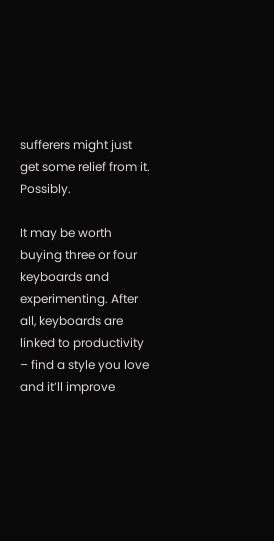sufferers might just get some relief from it. Possibly.

It may be worth buying three or four keyboards and experimenting. After all, keyboards are linked to productivity – find a style you love and it’ll improve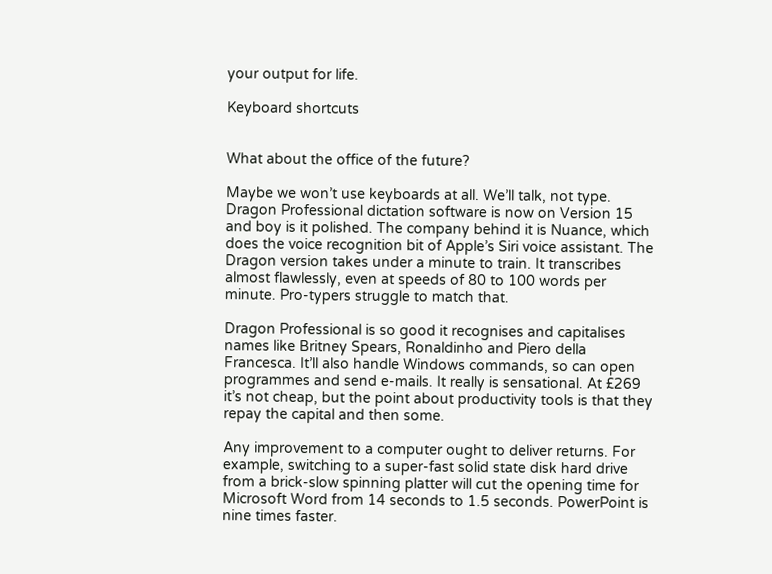your output for life.

Keyboard shortcuts


What about the office of the future?

Maybe we won’t use keyboards at all. We’ll talk, not type. Dragon Professional dictation software is now on Version 15 and boy is it polished. The company behind it is Nuance, which does the voice recognition bit of Apple’s Siri voice assistant. The Dragon version takes under a minute to train. It transcribes almost flawlessly, even at speeds of 80 to 100 words per minute. Pro-typers struggle to match that.

Dragon Professional is so good it recognises and capitalises names like Britney Spears, Ronaldinho and Piero della Francesca. It’ll also handle Windows commands, so can open programmes and send e-mails. It really is sensational. At £269 it’s not cheap, but the point about productivity tools is that they repay the capital and then some.

Any improvement to a computer ought to deliver returns. For example, switching to a super-fast solid state disk hard drive from a brick-slow spinning platter will cut the opening time for Microsoft Word from 14 seconds to 1.5 seconds. PowerPoint is nine times faster.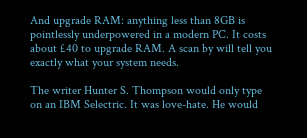And upgrade RAM: anything less than 8GB is pointlessly underpowered in a modern PC. It costs about £40 to upgrade RAM. A scan by will tell you exactly what your system needs.

The writer Hunter S. Thompson would only type on an IBM Selectric. It was love-hate. He would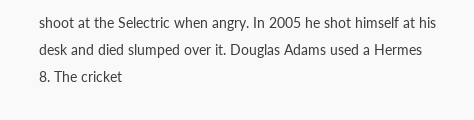shoot at the Selectric when angry. In 2005 he shot himself at his desk and died slumped over it. Douglas Adams used a Hermes 8. The cricket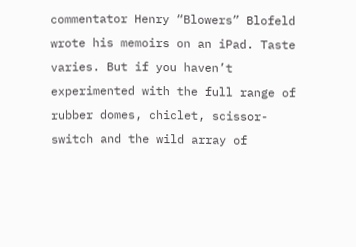commentator Henry “Blowers” Blofeld wrote his memoirs on an iPad. Taste varies. But if you haven’t experimented with the full range of rubber domes, chiclet, scissor-switch and the wild array of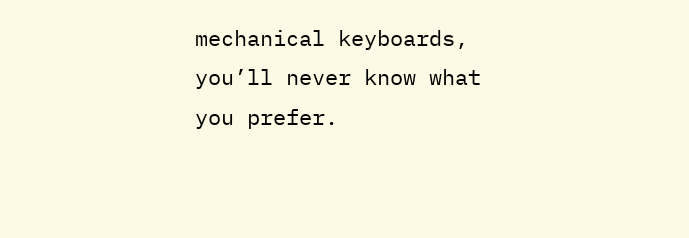mechanical keyboards, you’ll never know what you prefer.